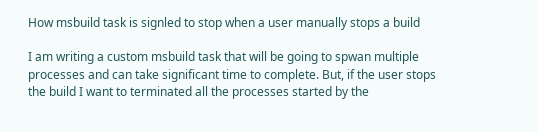How msbuild task is signled to stop when a user manually stops a build

I am writing a custom msbuild task that will be going to spwan multiple processes and can take significant time to complete. But, if the user stops the build I want to terminated all the processes started by the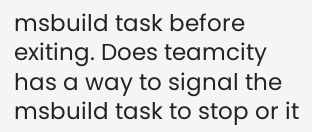msbuild task before exiting. Does teamcity has a way to signal the msbuild task to stop or it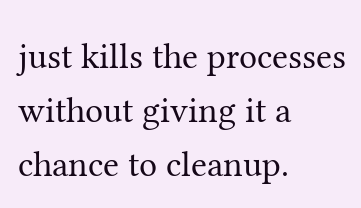just kills the processes without giving it a chance to cleanup.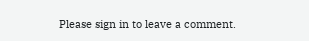Please sign in to leave a comment.